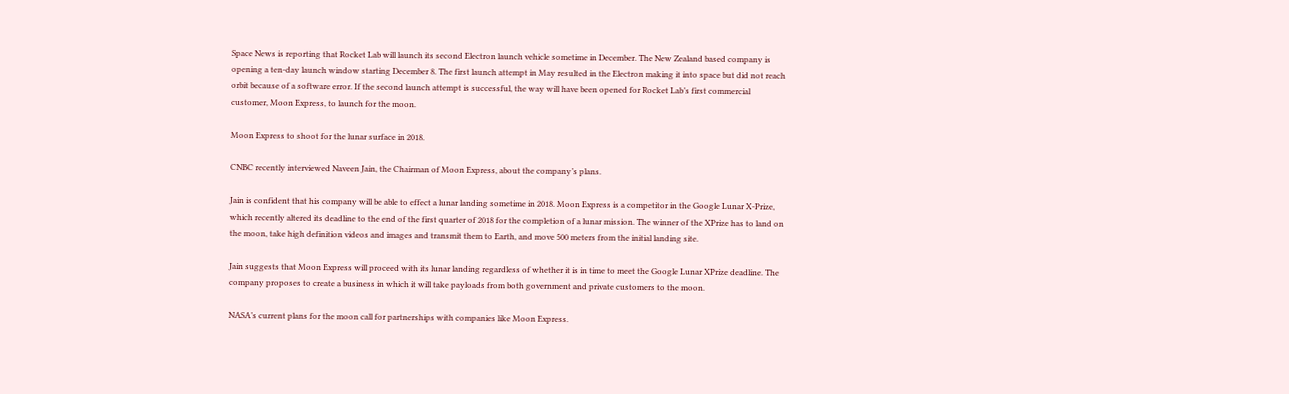Space News is reporting that Rocket Lab will launch its second Electron launch vehicle sometime in December. The New Zealand based company is opening a ten-day launch window starting December 8. The first launch attempt in May resulted in the Electron making it into space but did not reach orbit because of a software error. If the second launch attempt is successful, the way will have been opened for Rocket Lab’s first commercial customer, Moon Express, to launch for the moon.

Moon Express to shoot for the lunar surface in 2018.

CNBC recently interviewed Naveen Jain, the Chairman of Moon Express, about the company’s plans.

Jain is confident that his company will be able to effect a lunar landing sometime in 2018. Moon Express is a competitor in the Google Lunar X-Prize, which recently altered its deadline to the end of the first quarter of 2018 for the completion of a lunar mission. The winner of the XPrize has to land on the moon, take high definition videos and images and transmit them to Earth, and move 500 meters from the initial landing site.

Jain suggests that Moon Express will proceed with its lunar landing regardless of whether it is in time to meet the Google Lunar XPrize deadline. The company proposes to create a business in which it will take payloads from both government and private customers to the moon.

NASA’s current plans for the moon call for partnerships with companies like Moon Express.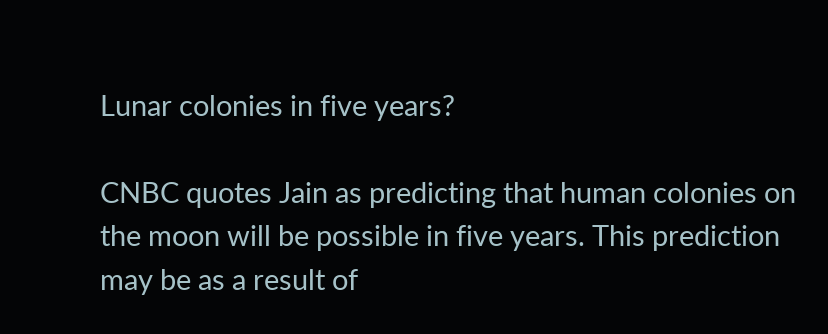Lunar colonies in five years?

CNBC quotes Jain as predicting that human colonies on the moon will be possible in five years. This prediction may be as a result of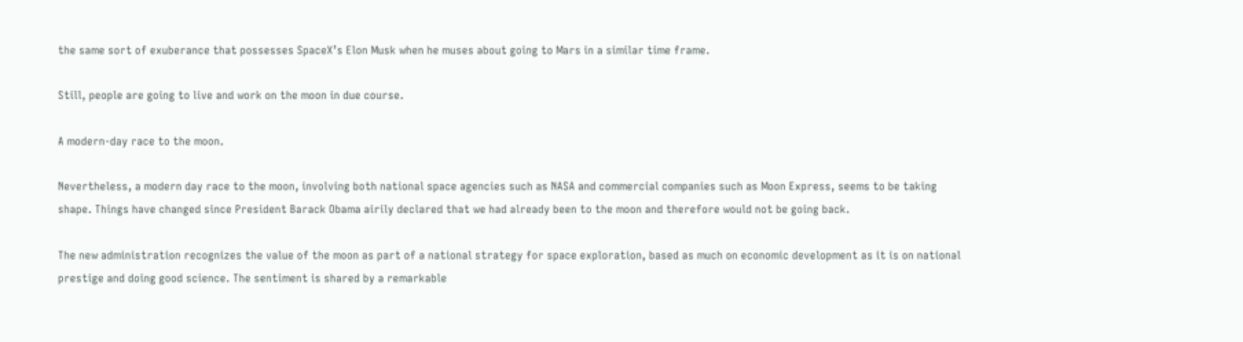the same sort of exuberance that possesses SpaceX’s Elon Musk when he muses about going to Mars in a similar time frame.

Still, people are going to live and work on the moon in due course.

A modern-day race to the moon.

Nevertheless, a modern day race to the moon, involving both national space agencies such as NASA and commercial companies such as Moon Express, seems to be taking shape. Things have changed since President Barack Obama airily declared that we had already been to the moon and therefore would not be going back.

The new administration recognizes the value of the moon as part of a national strategy for space exploration, based as much on economic development as it is on national prestige and doing good science. The sentiment is shared by a remarkable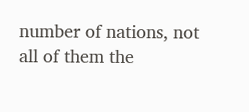number of nations, not all of them the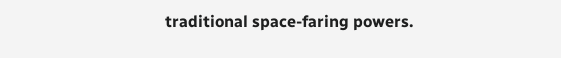traditional space-faring powers.